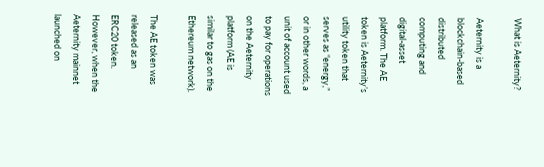What is Aeternity?

Aeternity is a blockchain-based distributed computing and digital-asset platform. The AE token is Aeternity’s utility token that serves as “energy,” or in other words, a unit of account used to pay for operations on the Aeternity platform (AE is similar to gas on the Ethereum network).

The AE token was released as an ERC20 token. However, when the Aeternity mainnet launched on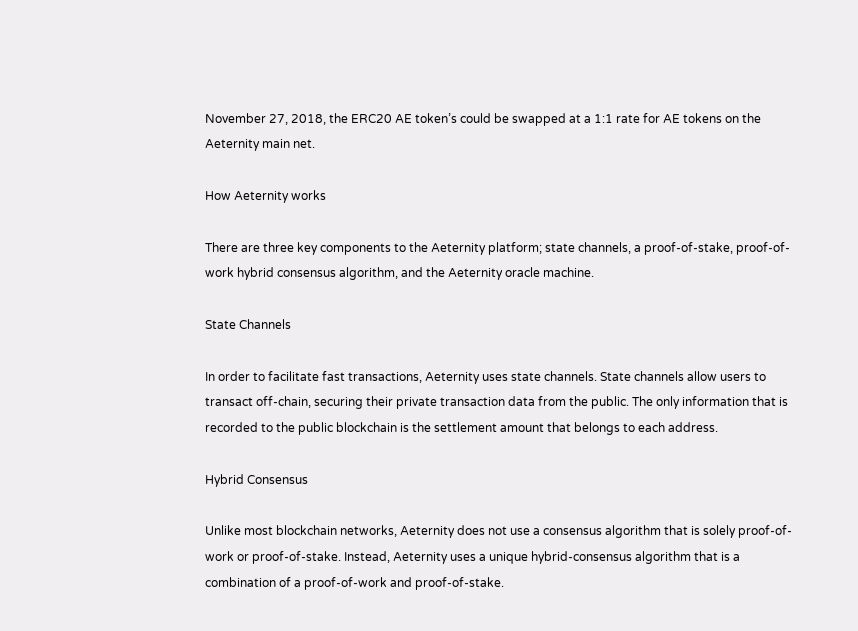November 27, 2018, the ERC20 AE token’s could be swapped at a 1:1 rate for AE tokens on the Aeternity main net.

How Aeternity works

There are three key components to the Aeternity platform; state channels, a proof-of-stake, proof-of-work hybrid consensus algorithm, and the Aeternity oracle machine.

State Channels

In order to facilitate fast transactions, Aeternity uses state channels. State channels allow users to transact off-chain, securing their private transaction data from the public. The only information that is recorded to the public blockchain is the settlement amount that belongs to each address.

Hybrid Consensus

Unlike most blockchain networks, Aeternity does not use a consensus algorithm that is solely proof-of-work or proof-of-stake. Instead, Aeternity uses a unique hybrid-consensus algorithm that is a combination of a proof-of-work and proof-of-stake.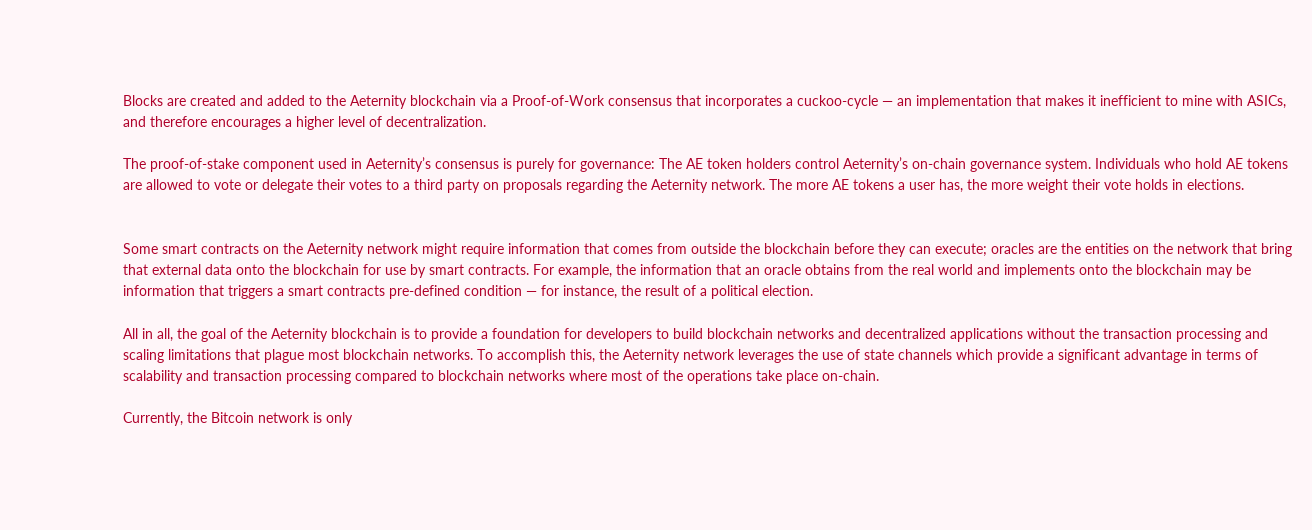Blocks are created and added to the Aeternity blockchain via a Proof-of-Work consensus that incorporates a cuckoo-cycle — an implementation that makes it inefficient to mine with ASICs, and therefore encourages a higher level of decentralization.

The proof-of-stake component used in Aeternity’s consensus is purely for governance: The AE token holders control Aeternity’s on-chain governance system. Individuals who hold AE tokens are allowed to vote or delegate their votes to a third party on proposals regarding the Aeternity network. The more AE tokens a user has, the more weight their vote holds in elections.


Some smart contracts on the Aeternity network might require information that comes from outside the blockchain before they can execute; oracles are the entities on the network that bring that external data onto the blockchain for use by smart contracts. For example, the information that an oracle obtains from the real world and implements onto the blockchain may be information that triggers a smart contracts pre-defined condition — for instance, the result of a political election.

All in all, the goal of the Aeternity blockchain is to provide a foundation for developers to build blockchain networks and decentralized applications without the transaction processing and scaling limitations that plague most blockchain networks. To accomplish this, the Aeternity network leverages the use of state channels which provide a significant advantage in terms of scalability and transaction processing compared to blockchain networks where most of the operations take place on-chain.

Currently, the Bitcoin network is only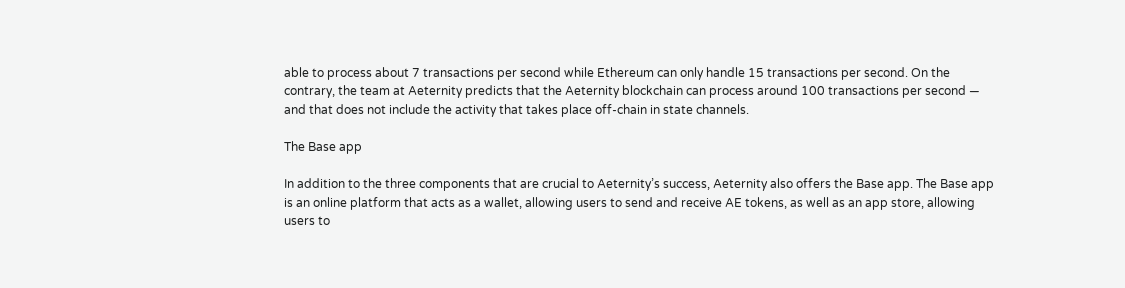able to process about 7 transactions per second while Ethereum can only handle 15 transactions per second. On the contrary, the team at Aeternity predicts that the Aeternity blockchain can process around 100 transactions per second — and that does not include the activity that takes place off-chain in state channels.

The Base app

In addition to the three components that are crucial to Aeternity’s success, Aeternity also offers the Base app. The Base app is an online platform that acts as a wallet, allowing users to send and receive AE tokens, as well as an app store, allowing users to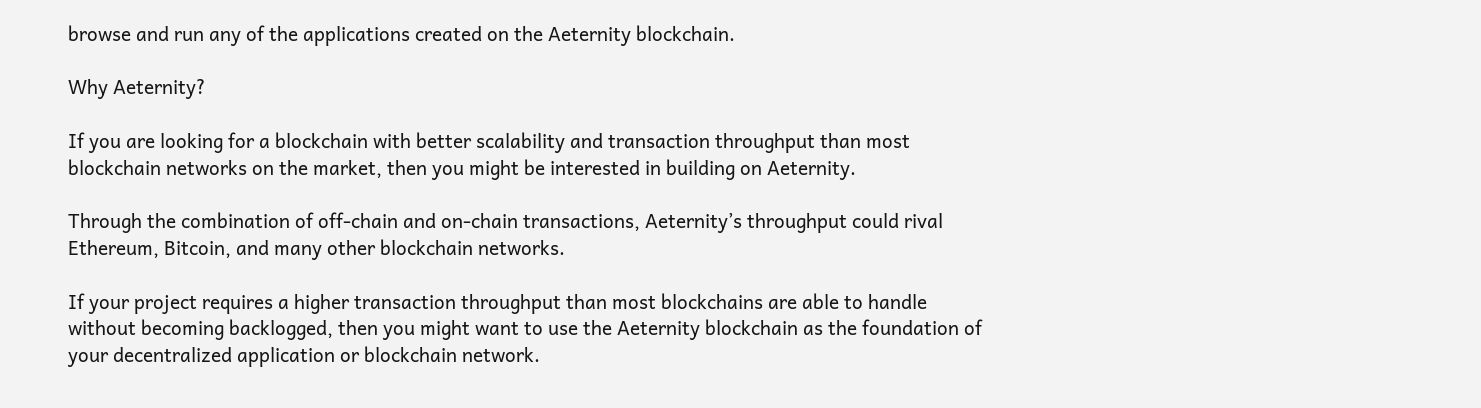browse and run any of the applications created on the Aeternity blockchain.

Why Aeternity?

If you are looking for a blockchain with better scalability and transaction throughput than most blockchain networks on the market, then you might be interested in building on Aeternity.

Through the combination of off-chain and on-chain transactions, Aeternity’s throughput could rival Ethereum, Bitcoin, and many other blockchain networks.

If your project requires a higher transaction throughput than most blockchains are able to handle without becoming backlogged, then you might want to use the Aeternity blockchain as the foundation of your decentralized application or blockchain network.